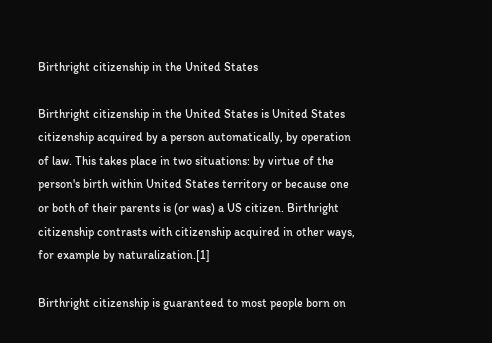Birthright citizenship in the United States

Birthright citizenship in the United States is United States citizenship acquired by a person automatically, by operation of law. This takes place in two situations: by virtue of the person's birth within United States territory or because one or both of their parents is (or was) a US citizen. Birthright citizenship contrasts with citizenship acquired in other ways, for example by naturalization.[1]

Birthright citizenship is guaranteed to most people born on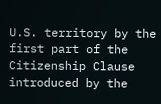U.S. territory by the first part of the Citizenship Clause introduced by the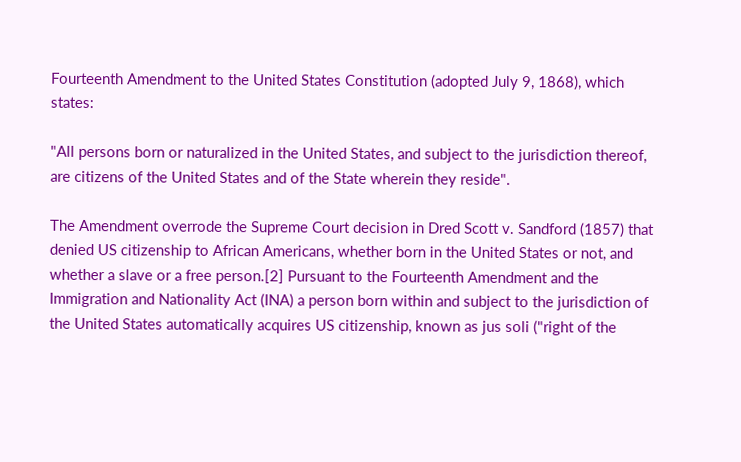Fourteenth Amendment to the United States Constitution (adopted July 9, 1868), which states:

"All persons born or naturalized in the United States, and subject to the jurisdiction thereof, are citizens of the United States and of the State wherein they reside".

The Amendment overrode the Supreme Court decision in Dred Scott v. Sandford (1857) that denied US citizenship to African Americans, whether born in the United States or not, and whether a slave or a free person.[2] Pursuant to the Fourteenth Amendment and the Immigration and Nationality Act (INA) a person born within and subject to the jurisdiction of the United States automatically acquires US citizenship, known as jus soli ("right of the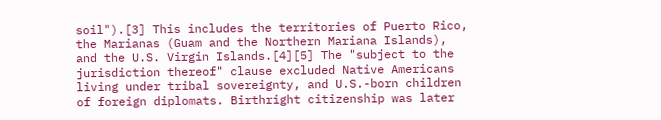soil").[3] This includes the territories of Puerto Rico, the Marianas (Guam and the Northern Mariana Islands), and the U.S. Virgin Islands.[4][5] The "subject to the jurisdiction thereof" clause excluded Native Americans living under tribal sovereignty, and U.S.-born children of foreign diplomats. Birthright citizenship was later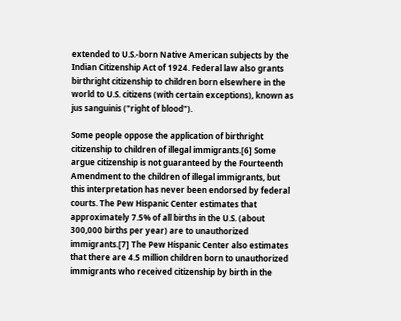extended to U.S.-born Native American subjects by the Indian Citizenship Act of 1924. Federal law also grants birthright citizenship to children born elsewhere in the world to U.S. citizens (with certain exceptions), known as jus sanguinis ("right of blood").

Some people oppose the application of birthright citizenship to children of illegal immigrants.[6] Some argue citizenship is not guaranteed by the Fourteenth Amendment to the children of illegal immigrants, but this interpretation has never been endorsed by federal courts. The Pew Hispanic Center estimates that approximately 7.5% of all births in the U.S. (about 300,000 births per year) are to unauthorized immigrants.[7] The Pew Hispanic Center also estimates that there are 4.5 million children born to unauthorized immigrants who received citizenship by birth in the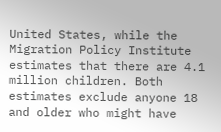United States, while the Migration Policy Institute estimates that there are 4.1 million children. Both estimates exclude anyone 18 and older who might have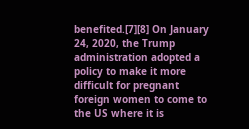benefited.[7][8] On January 24, 2020, the Trump administration adopted a policy to make it more difficult for pregnant foreign women to come to the US where it is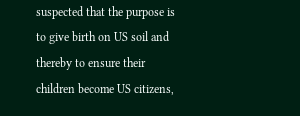suspected that the purpose is to give birth on US soil and thereby to ensure their children become US citizens,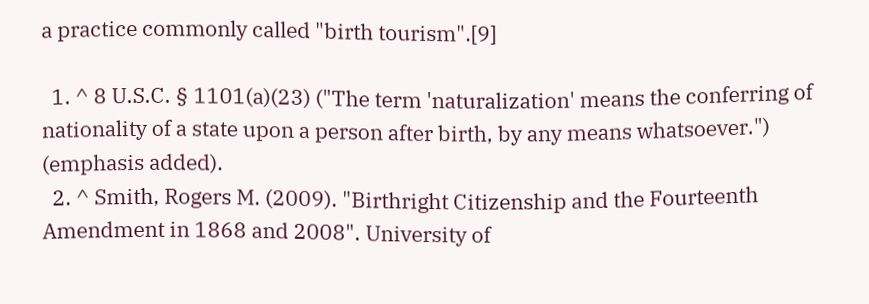a practice commonly called "birth tourism".[9]

  1. ^ 8 U.S.C. § 1101(a)(23) ("The term 'naturalization' means the conferring of nationality of a state upon a person after birth, by any means whatsoever.") (emphasis added).
  2. ^ Smith, Rogers M. (2009). "Birthright Citizenship and the Fourteenth Amendment in 1868 and 2008". University of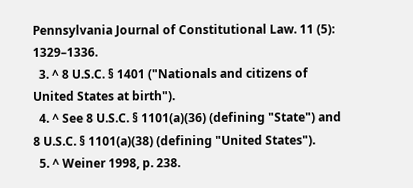Pennsylvania Journal of Constitutional Law. 11 (5): 1329–1336.
  3. ^ 8 U.S.C. § 1401 ("Nationals and citizens of United States at birth").
  4. ^ See 8 U.S.C. § 1101(a)(36) (defining "State") and 8 U.S.C. § 1101(a)(38) (defining "United States").
  5. ^ Weiner 1998, p. 238.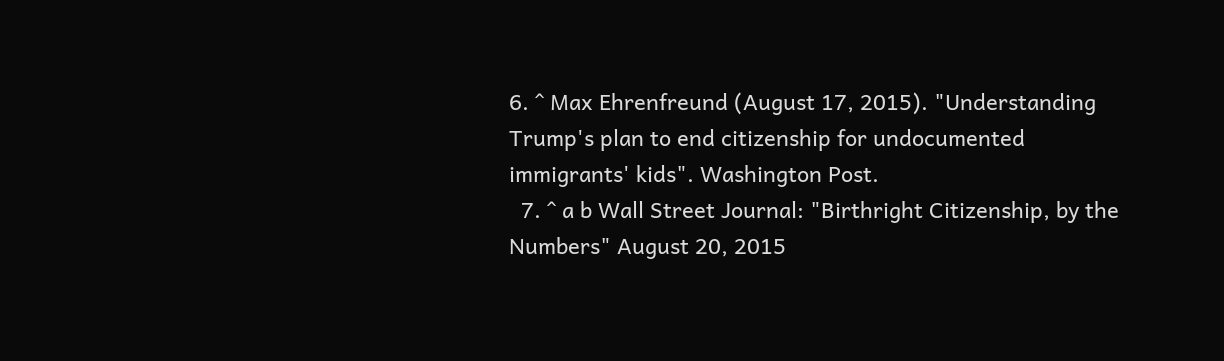6. ^ Max Ehrenfreund (August 17, 2015). "Understanding Trump's plan to end citizenship for undocumented immigrants' kids". Washington Post.
  7. ^ a b Wall Street Journal: "Birthright Citizenship, by the Numbers" August 20, 2015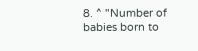8. ^ "Number of babies born to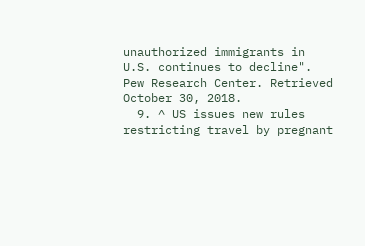unauthorized immigrants in U.S. continues to decline". Pew Research Center. Retrieved October 30, 2018.
  9. ^ US issues new rules restricting travel by pregnant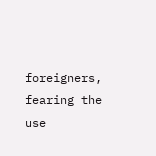foreigners, fearing the use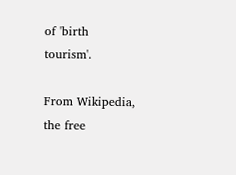of 'birth tourism'.

From Wikipedia, the free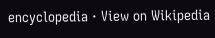encyclopedia · View on Wikipedia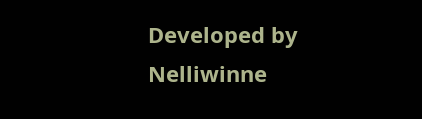Developed by Nelliwinne